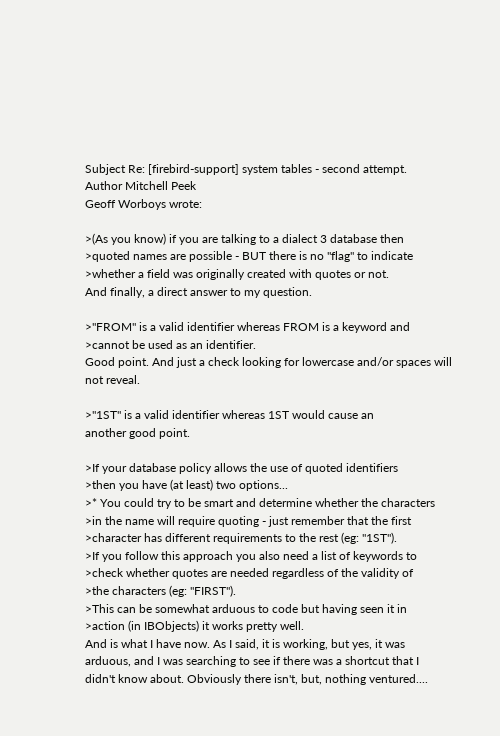Subject Re: [firebird-support] system tables - second attempt.
Author Mitchell Peek
Geoff Worboys wrote:

>(As you know) if you are talking to a dialect 3 database then
>quoted names are possible - BUT there is no "flag" to indicate
>whether a field was originally created with quotes or not.
And finally, a direct answer to my question.

>"FROM" is a valid identifier whereas FROM is a keyword and
>cannot be used as an identifier.
Good point. And just a check looking for lowercase and/or spaces will
not reveal.

>"1ST" is a valid identifier whereas 1ST would cause an
another good point.

>If your database policy allows the use of quoted identifiers
>then you have (at least) two options...
>* You could try to be smart and determine whether the characters
>in the name will require quoting - just remember that the first
>character has different requirements to the rest (eg: "1ST").
>If you follow this approach you also need a list of keywords to
>check whether quotes are needed regardless of the validity of
>the characters (eg: "FIRST").
>This can be somewhat arduous to code but having seen it in
>action (in IBObjects) it works pretty well.
And is what I have now. As I said, it is working, but yes, it was
arduous, and I was searching to see if there was a shortcut that I
didn't know about. Obviously there isn't, but, nothing ventured....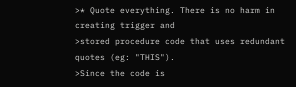>* Quote everything. There is no harm in creating trigger and
>stored procedure code that uses redundant quotes (eg: "THIS").
>Since the code is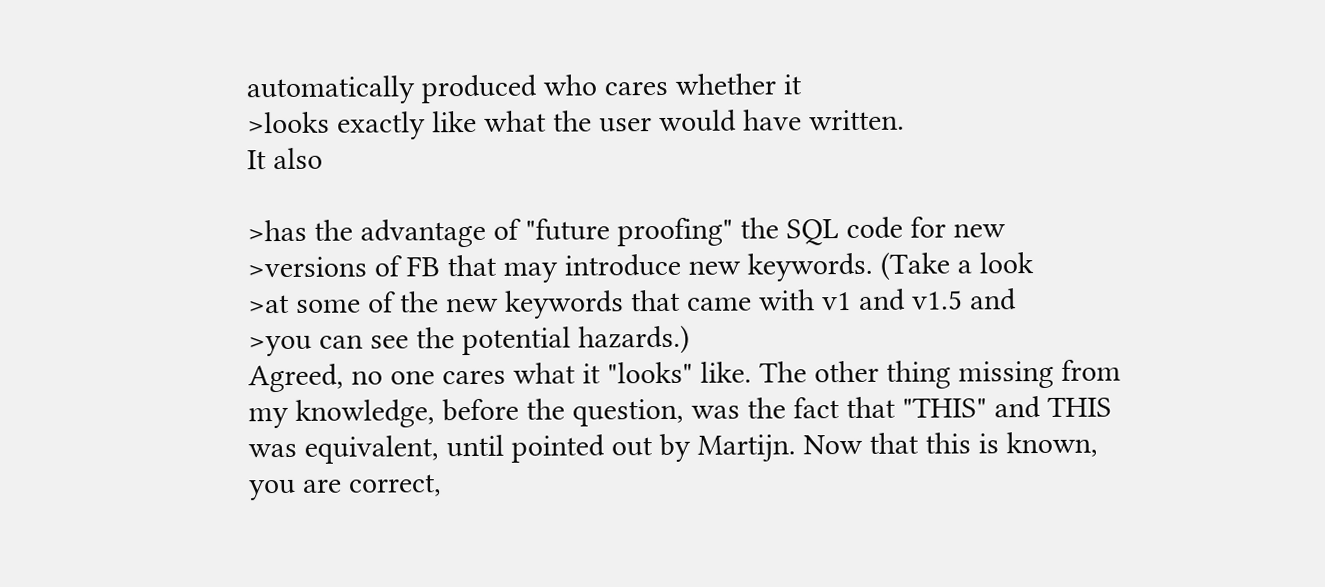automatically produced who cares whether it
>looks exactly like what the user would have written.
It also

>has the advantage of "future proofing" the SQL code for new
>versions of FB that may introduce new keywords. (Take a look
>at some of the new keywords that came with v1 and v1.5 and
>you can see the potential hazards.)
Agreed, no one cares what it "looks" like. The other thing missing from
my knowledge, before the question, was the fact that "THIS" and THIS
was equivalent, until pointed out by Martijn. Now that this is known,
you are correct,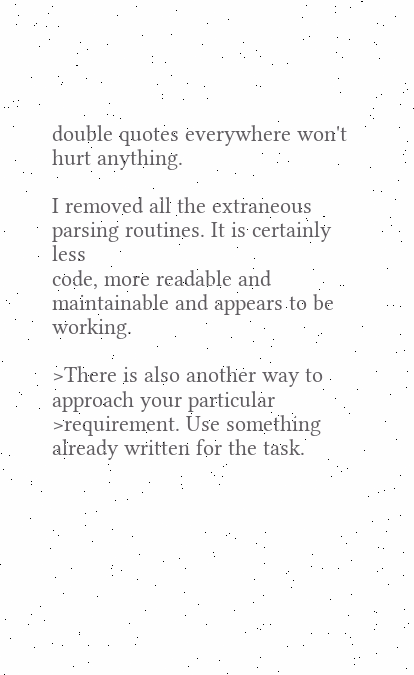double quotes everywhere won't hurt anything.

I removed all the extraneous parsing routines. It is certainly less
code, more readable and maintainable and appears to be working.

>There is also another way to approach your particular
>requirement. Use something already written for the task.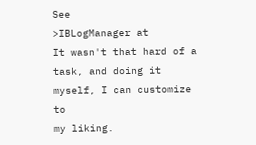See
>IBLogManager at
It wasn't that hard of a task, and doing it myself, I can customize to
my liking.